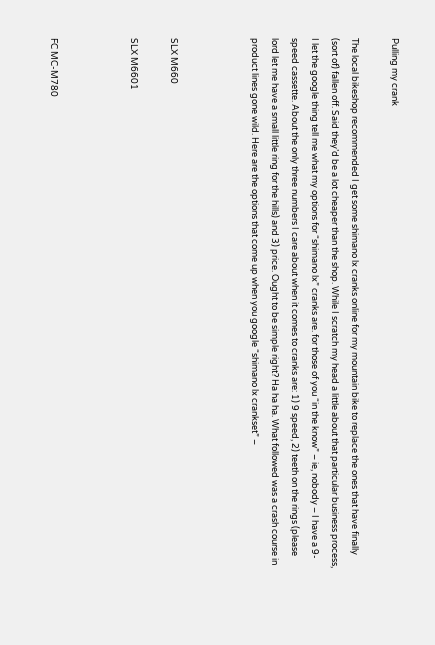Pulling my crank

The local bikeshop recommended I get some shimano lx cranks online for my mountain bike to replace the ones that have finally (sort of) fallen off. Said they’d be a lot cheaper than the shop. While I scratch my head a little about that particular business process, I let the google thing tell me what my options for “shimano lx” cranks are. for those of you “in the know” – ie, nobody – I have a 9-speed cassette. About the only three numbers I care about when it comes to cranks are: 1) 9 speed, 2) teeth on the rings (please lord let me have a small little ring for the hills) and 3) price. Ought to be simple right? Ha ha ha. What followed was a crash course in product lines gone wild. Here are the options that come up when you google “shimano lx crankset” –



SLX M660

SLX M6601



FC MC-M780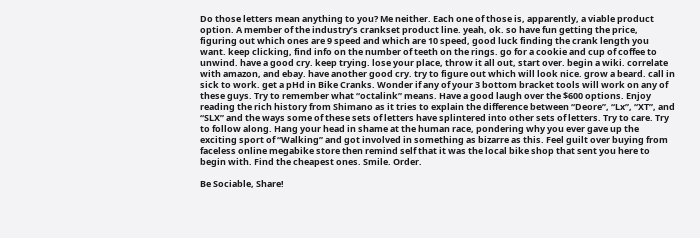Do those letters mean anything to you? Me neither. Each one of those is, apparently, a viable product option. A member of the industry’s crankset product line. yeah, ok. so have fun getting the price, figuring out which ones are 9 speed and which are 10 speed, good luck finding the crank length you want. keep clicking, find info on the number of teeth on the rings. go for a cookie and cup of coffee to unwind. have a good cry. keep trying. lose your place, throw it all out, start over. begin a wiki. correlate with amazon, and ebay. have another good cry. try to figure out which will look nice. grow a beard. call in sick to work. get a pHd in Bike Cranks. Wonder if any of your 3 bottom bracket tools will work on any of these guys. Try to remember what “octalink” means. Have a good laugh over the $600 options. Enjoy reading the rich history from Shimano as it tries to explain the difference between “Deore”, “Lx”, “XT”, and “SLX” and the ways some of these sets of letters have splintered into other sets of letters. Try to care. Try to follow along. Hang your head in shame at the human race, pondering why you ever gave up the exciting sport of “Walking” and got involved in something as bizarre as this. Feel guilt over buying from faceless online megabike store then remind self that it was the local bike shop that sent you here to begin with. Find the cheapest ones. Smile. Order.

Be Sociable, Share!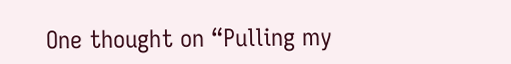One thought on “Pulling my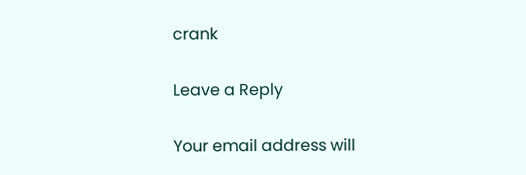crank

Leave a Reply

Your email address will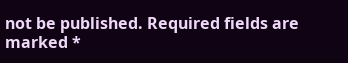not be published. Required fields are marked *